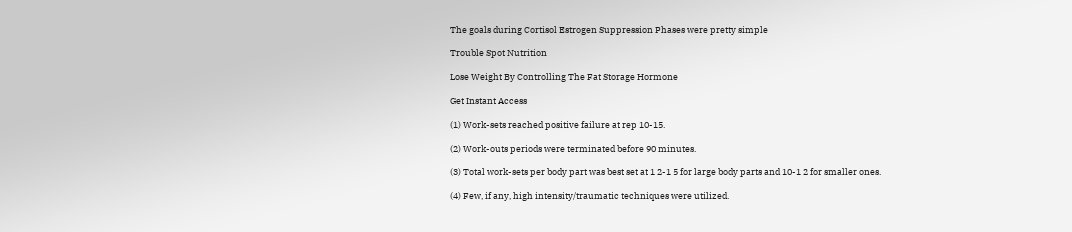The goals during Cortisol Estrogen Suppression Phases were pretty simple

Trouble Spot Nutrition

Lose Weight By Controlling The Fat Storage Hormone

Get Instant Access

(1) Work-sets reached positive failure at rep 10-15.

(2) Work-outs periods were terminated before 90 minutes.

(3) Total work-sets per body part was best set at 1 2-1 5 for large body parts and 10-1 2 for smaller ones.

(4) Few, if any, high intensity/traumatic techniques were utilized.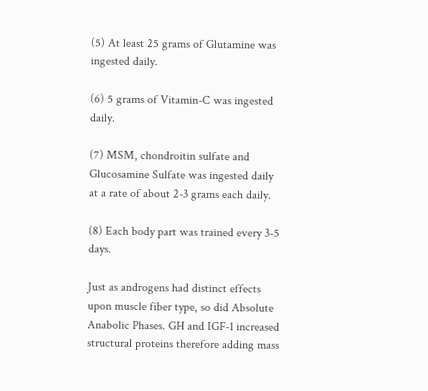(5) At least 25 grams of Glutamine was ingested daily.

(6) 5 grams of Vitamin-C was ingested daily.

(7) MSM, chondroitin sulfate and Glucosamine Sulfate was ingested daily at a rate of about 2-3 grams each daily.

(8) Each body part was trained every 3-5 days.

Just as androgens had distinct effects upon muscle fiber type, so did Absolute Anabolic Phases. GH and IGF-1 increased structural proteins therefore adding mass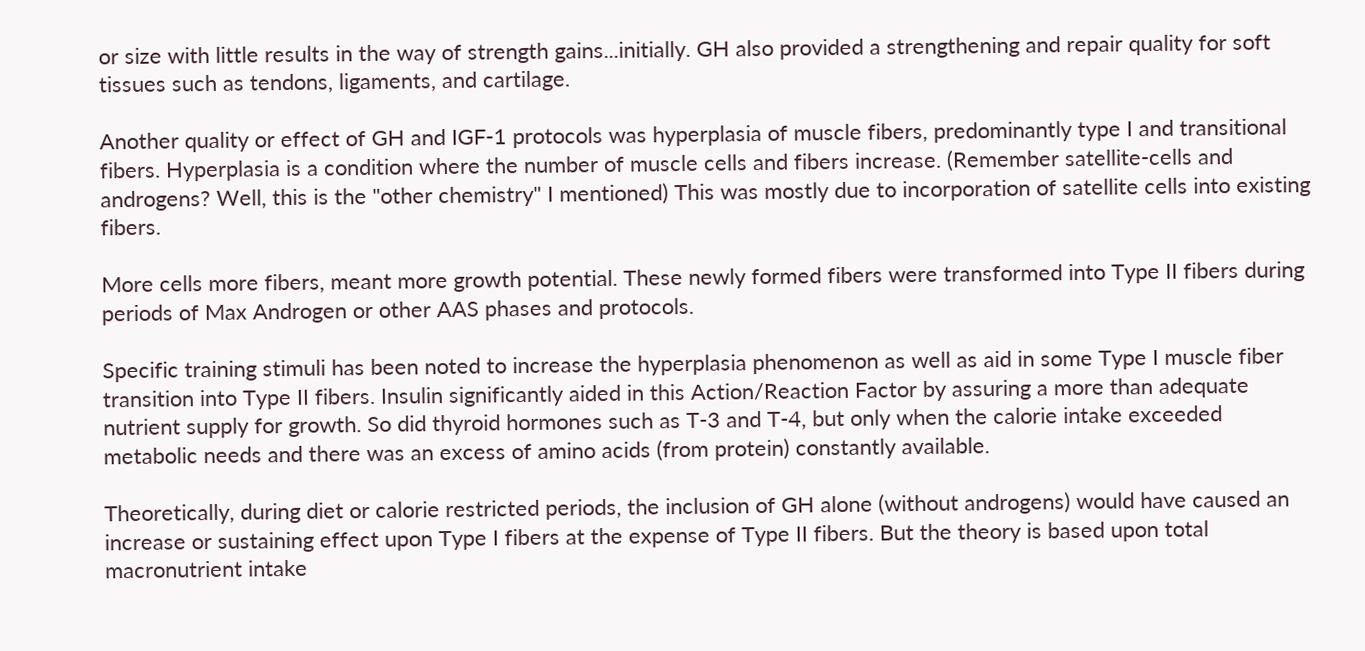or size with little results in the way of strength gains...initially. GH also provided a strengthening and repair quality for soft tissues such as tendons, ligaments, and cartilage.

Another quality or effect of GH and IGF-1 protocols was hyperplasia of muscle fibers, predominantly type I and transitional fibers. Hyperplasia is a condition where the number of muscle cells and fibers increase. (Remember satellite-cells and androgens? Well, this is the "other chemistry" I mentioned) This was mostly due to incorporation of satellite cells into existing fibers.

More cells more fibers, meant more growth potential. These newly formed fibers were transformed into Type II fibers during periods of Max Androgen or other AAS phases and protocols.

Specific training stimuli has been noted to increase the hyperplasia phenomenon as well as aid in some Type I muscle fiber transition into Type II fibers. Insulin significantly aided in this Action/Reaction Factor by assuring a more than adequate nutrient supply for growth. So did thyroid hormones such as T-3 and T-4, but only when the calorie intake exceeded metabolic needs and there was an excess of amino acids (from protein) constantly available.

Theoretically, during diet or calorie restricted periods, the inclusion of GH alone (without androgens) would have caused an increase or sustaining effect upon Type I fibers at the expense of Type II fibers. But the theory is based upon total macronutrient intake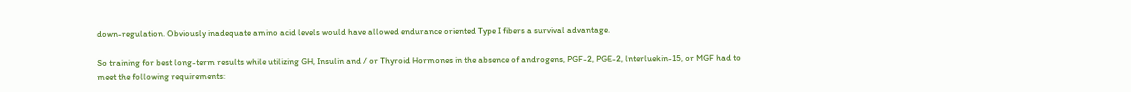down-regulation. Obviously inadequate amino acid levels would have allowed endurance oriented Type I fibers a survival advantage.

So training for best long-term results while utilizing GH, Insulin and / or Thyroid Hormones in the absence of androgens, PGF-2, PGE-2, lnterluekin-15, or MGF had to meet the following requirements: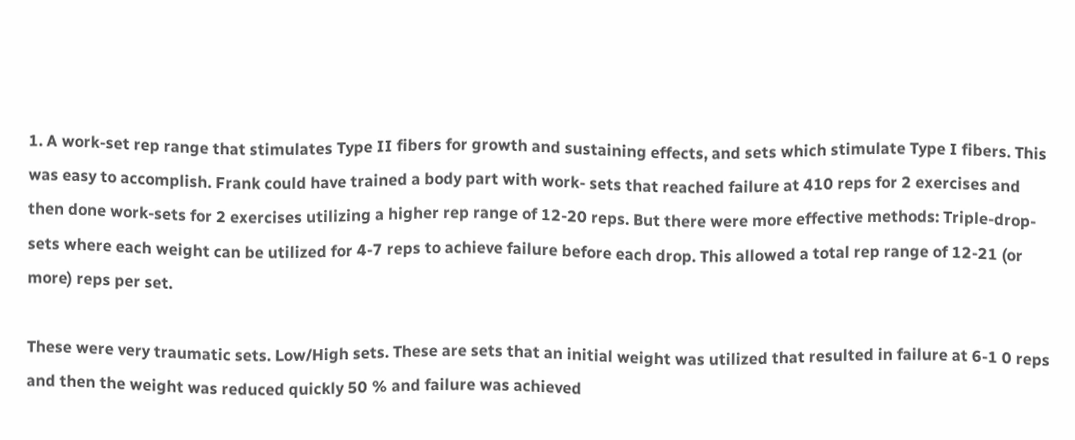1. A work-set rep range that stimulates Type II fibers for growth and sustaining effects, and sets which stimulate Type I fibers. This was easy to accomplish. Frank could have trained a body part with work- sets that reached failure at 410 reps for 2 exercises and then done work-sets for 2 exercises utilizing a higher rep range of 12-20 reps. But there were more effective methods: Triple-drop-sets where each weight can be utilized for 4-7 reps to achieve failure before each drop. This allowed a total rep range of 12-21 (or more) reps per set.

These were very traumatic sets. Low/High sets. These are sets that an initial weight was utilized that resulted in failure at 6-1 0 reps and then the weight was reduced quickly 50 % and failure was achieved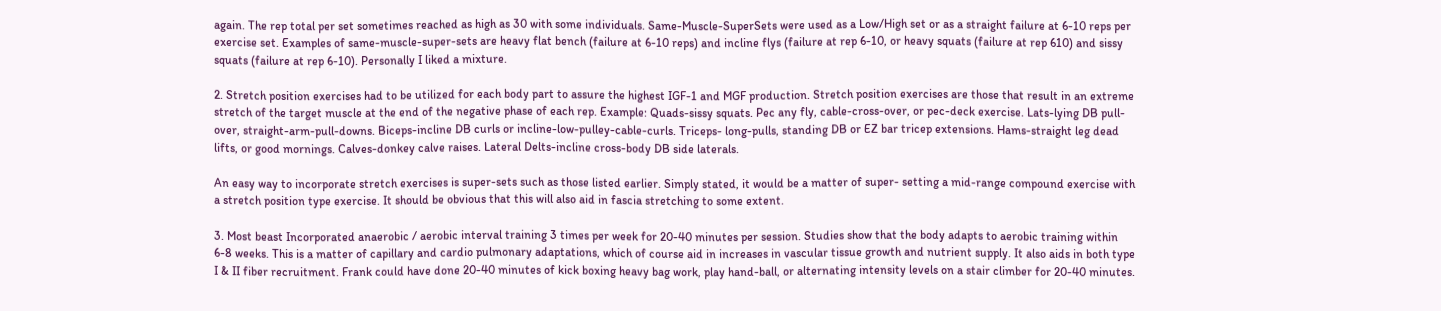again. The rep total per set sometimes reached as high as 30 with some individuals. Same-Muscle-SuperSets were used as a Low/High set or as a straight failure at 6-10 reps per exercise set. Examples of same-muscle-super-sets are heavy flat bench (failure at 6-10 reps) and incline flys (failure at rep 6-10, or heavy squats (failure at rep 610) and sissy squats (failure at rep 6-10). Personally I liked a mixture.

2. Stretch position exercises had to be utilized for each body part to assure the highest IGF-1 and MGF production. Stretch position exercises are those that result in an extreme stretch of the target muscle at the end of the negative phase of each rep. Example: Quads-sissy squats. Pec any fly, cable-cross-over, or pec-deck exercise. Lats-lying DB pull-over, straight-arm-pull-downs. Biceps-incline DB curls or incline-low-pulley-cable-curls. Triceps- long-pulls, standing DB or EZ bar tricep extensions. Hams-straight leg dead lifts, or good mornings. Calves-donkey calve raises. Lateral Delts-incline cross-body DB side laterals.

An easy way to incorporate stretch exercises is super-sets such as those listed earlier. Simply stated, it would be a matter of super- setting a mid-range compound exercise with a stretch position type exercise. It should be obvious that this will also aid in fascia stretching to some extent.

3. Most beast Incorporated anaerobic / aerobic interval training 3 times per week for 20-40 minutes per session. Studies show that the body adapts to aerobic training within 6-8 weeks. This is a matter of capillary and cardio pulmonary adaptations, which of course aid in increases in vascular tissue growth and nutrient supply. It also aids in both type I & II fiber recruitment. Frank could have done 20-40 minutes of kick boxing heavy bag work, play hand-ball, or alternating intensity levels on a stair climber for 20-40 minutes.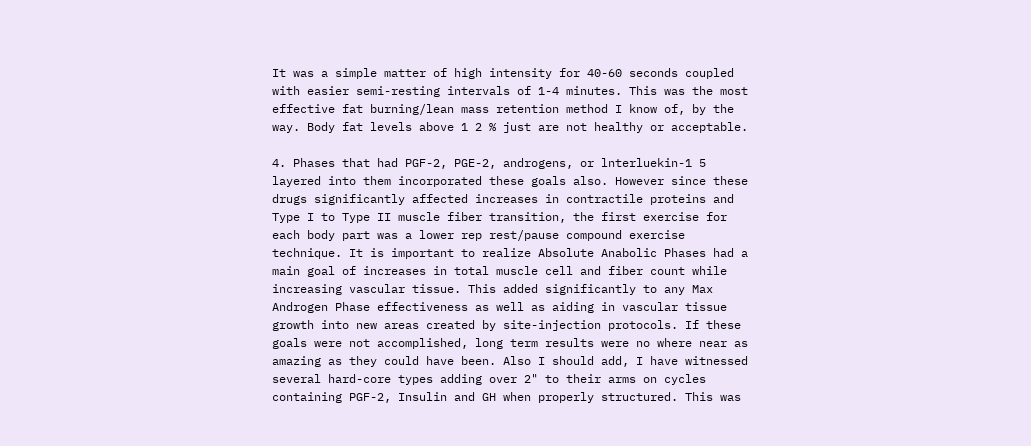It was a simple matter of high intensity for 40-60 seconds coupled with easier semi-resting intervals of 1-4 minutes. This was the most effective fat burning/lean mass retention method I know of, by the way. Body fat levels above 1 2 % just are not healthy or acceptable.

4. Phases that had PGF-2, PGE-2, androgens, or lnterluekin-1 5 layered into them incorporated these goals also. However since these drugs significantly affected increases in contractile proteins and Type I to Type II muscle fiber transition, the first exercise for each body part was a lower rep rest/pause compound exercise technique. It is important to realize Absolute Anabolic Phases had a main goal of increases in total muscle cell and fiber count while increasing vascular tissue. This added significantly to any Max Androgen Phase effectiveness as well as aiding in vascular tissue growth into new areas created by site-injection protocols. If these goals were not accomplished, long term results were no where near as amazing as they could have been. Also I should add, I have witnessed several hard-core types adding over 2" to their arms on cycles containing PGF-2, Insulin and GH when properly structured. This was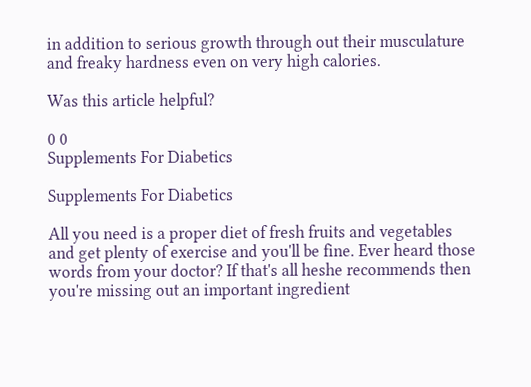in addition to serious growth through out their musculature and freaky hardness even on very high calories.

Was this article helpful?

0 0
Supplements For Diabetics

Supplements For Diabetics

All you need is a proper diet of fresh fruits and vegetables and get plenty of exercise and you'll be fine. Ever heard those words from your doctor? If that's all heshe recommends then you're missing out an important ingredient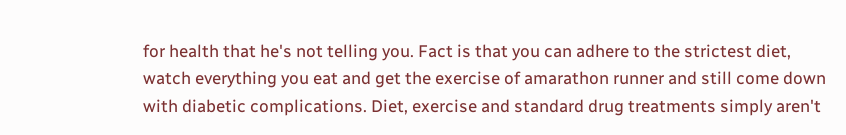for health that he's not telling you. Fact is that you can adhere to the strictest diet, watch everything you eat and get the exercise of amarathon runner and still come down with diabetic complications. Diet, exercise and standard drug treatments simply aren't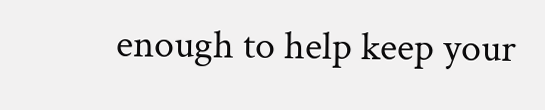enough to help keep your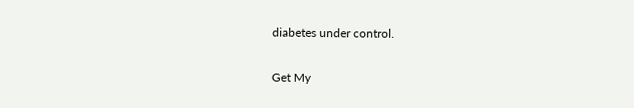diabetes under control.

Get My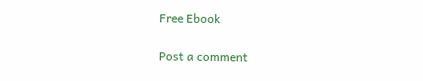Free Ebook

Post a comment